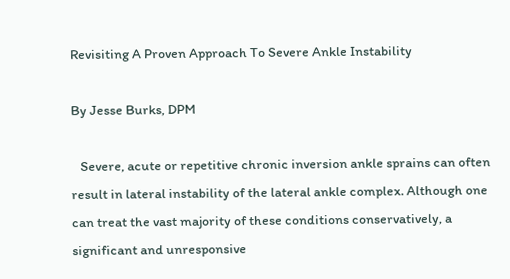Revisiting A Proven Approach To Severe Ankle Instability

By Jesse Burks, DPM

   Severe, acute or repetitive chronic inversion ankle sprains can often result in lateral instability of the lateral ankle complex. Although one can treat the vast majority of these conditions conservatively, a significant and unresponsive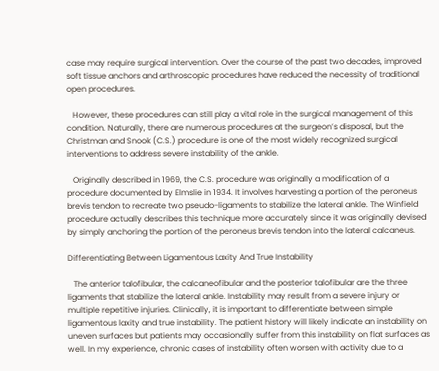case may require surgical intervention. Over the course of the past two decades, improved soft tissue anchors and arthroscopic procedures have reduced the necessity of traditional open procedures.

   However, these procedures can still play a vital role in the surgical management of this condition. Naturally, there are numerous procedures at the surgeon’s disposal, but the Christman and Snook (C.S.) procedure is one of the most widely recognized surgical interventions to address severe instability of the ankle.

   Originally described in 1969, the C.S. procedure was originally a modification of a procedure documented by Elmslie in 1934. It involves harvesting a portion of the peroneus brevis tendon to recreate two pseudo-ligaments to stabilize the lateral ankle. The Winfield procedure actually describes this technique more accurately since it was originally devised by simply anchoring the portion of the peroneus brevis tendon into the lateral calcaneus.

Differentiating Between Ligamentous Laxity And True Instability

   The anterior talofibular, the calcaneofibular and the posterior talofibular are the three ligaments that stabilize the lateral ankle. Instability may result from a severe injury or multiple repetitive injuries. Clinically, it is important to differentiate between simple ligamentous laxity and true instability. The patient history will likely indicate an instability on uneven surfaces but patients may occasionally suffer from this instability on flat surfaces as well. In my experience, chronic cases of instability often worsen with activity due to a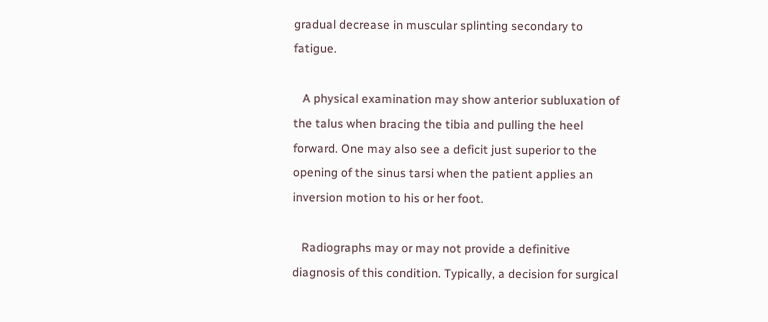gradual decrease in muscular splinting secondary to fatigue.

   A physical examination may show anterior subluxation of the talus when bracing the tibia and pulling the heel forward. One may also see a deficit just superior to the opening of the sinus tarsi when the patient applies an inversion motion to his or her foot.

   Radiographs may or may not provide a definitive diagnosis of this condition. Typically, a decision for surgical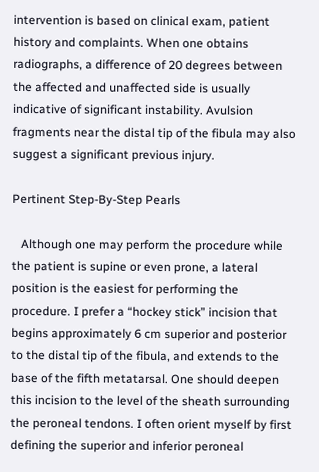intervention is based on clinical exam, patient history and complaints. When one obtains radiographs, a difference of 20 degrees between the affected and unaffected side is usually indicative of significant instability. Avulsion fragments near the distal tip of the fibula may also suggest a significant previous injury.

Pertinent Step-By-Step Pearls

   Although one may perform the procedure while the patient is supine or even prone, a lateral position is the easiest for performing the procedure. I prefer a “hockey stick” incision that begins approximately 6 cm superior and posterior to the distal tip of the fibula, and extends to the base of the fifth metatarsal. One should deepen this incision to the level of the sheath surrounding the peroneal tendons. I often orient myself by first defining the superior and inferior peroneal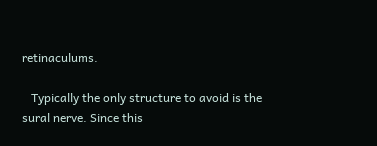retinaculums.

   Typically the only structure to avoid is the sural nerve. Since this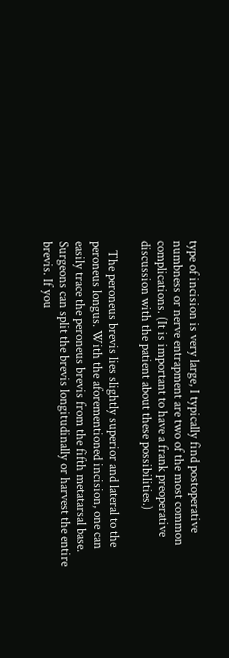type of incision is very large, I typically find postoperative numbness or nerve entrapment are two of the most common complications. (It is important to have a frank preoperative discussion with the patient about these possibilities.)

   The peroneus brevis lies slightly superior and lateral to the peroneus longus. With the aforementioned incision, one can easily trace the peroneus brevis from the fifth metatarsal base. Surgeons can split the brevis longitudinally or harvest the entire brevis. If you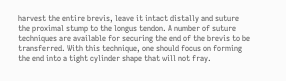harvest the entire brevis, leave it intact distally and suture the proximal stump to the longus tendon. A number of suture techniques are available for securing the end of the brevis to be transferred. With this technique, one should focus on forming the end into a tight cylinder shape that will not fray.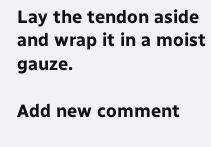Lay the tendon aside and wrap it in a moist gauze.

Add new comment